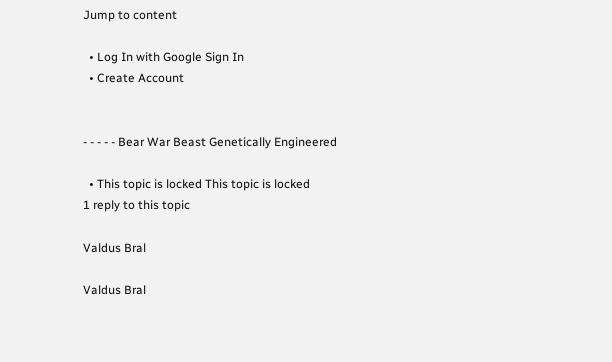Jump to content

  • Log In with Google Sign In
  • Create Account


- - - - - Bear War Beast Genetically Engineered

  • This topic is locked This topic is locked
1 reply to this topic

Valdus Bral

Valdus Bral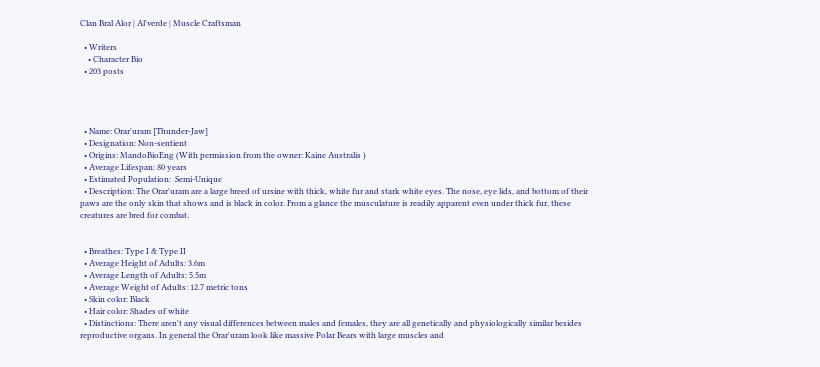Clan Bral Alor | Al'verde | Muscle Craftsman

  • Writers
    • Character Bio
  • 203 posts




  • Name: Orar'uram [Thunder-Jaw]
  • Designation: Non-sentient
  • Origins: MandoBioEng (With permission from the owner: Kaine Australis )
  • Average Lifespan: 80 years
  • Estimated Population:  Semi-Unique
  • Description: The Orar'uram are a large breed of ursine with thick, white fur and stark white eyes. The nose, eye lids, and bottom of their paws are the only skin that shows and is black in color. From a glance the musculature is readily apparent even under thick fur, these creatures are bred for combat.


  • Breathes: Type I & Type II
  • Average Height of Adults: 3.6m
  • Average Length of Adults: 5.5m
  • Average Weight of Adults: 12.7 metric tons
  • Skin color: Black
  • Hair color: Shades of white
  • Distinctions: There aren't any visual differences between males and females, they are all genetically and physiologically similar besides reproductive organs. In general the Orar'uram look like massive Polar Bears with large muscles and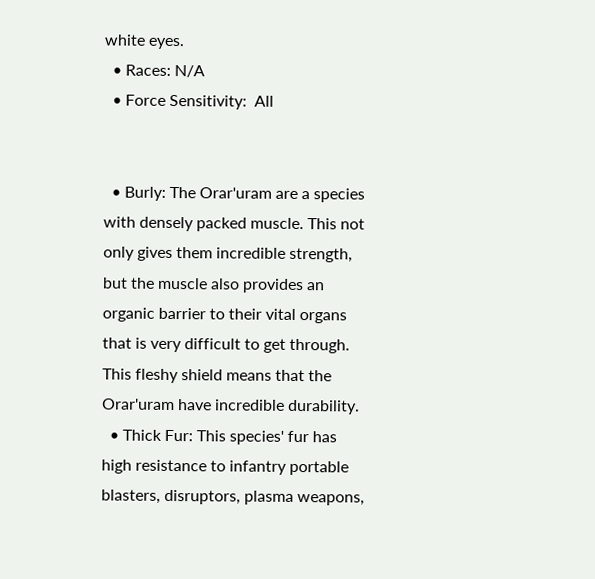white eyes.
  • Races: N/A
  • Force Sensitivity:  All


  • Burly: The Orar'uram are a species with densely packed muscle. This not only gives them incredible strength, but the muscle also provides an organic barrier to their vital organs that is very difficult to get through. This fleshy shield means that the Orar'uram have incredible durability.
  • Thick Fur: This species' fur has high resistance to infantry portable blasters, disruptors, plasma weapons,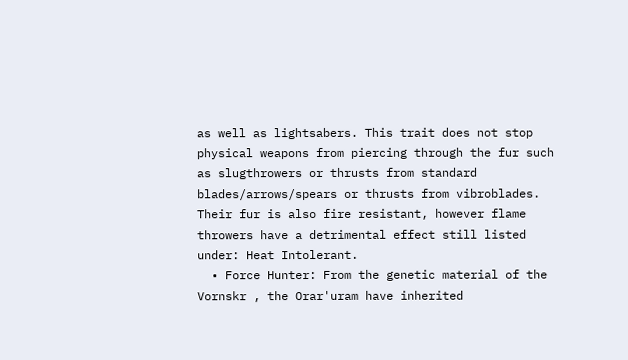as well as lightsabers. This trait does not stop physical weapons from piercing through the fur such as slugthrowers or thrusts from standard blades/arrows/spears or thrusts from vibroblades. Their fur is also fire resistant, however flame throwers have a detrimental effect still listed under: Heat Intolerant.
  • Force Hunter: From the genetic material of the Vornskr , the Orar'uram have inherited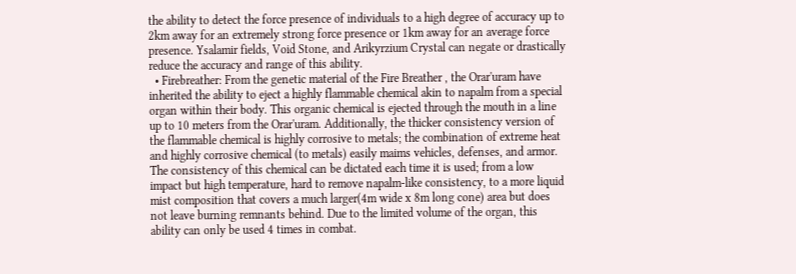the ability to detect the force presence of individuals to a high degree of accuracy up to 2km away for an extremely strong force presence or 1km away for an average force presence. Ysalamir fields, Void Stone, and Arikyrzium Crystal can negate or drastically reduce the accuracy and range of this ability.
  • Firebreather: From the genetic material of the Fire Breather , the Orar'uram have inherited the ability to eject a highly flammable chemical akin to napalm from a special organ within their body. This organic chemical is ejected through the mouth in a line up to 10 meters from the Orar'uram. Additionally, the thicker consistency version of the flammable chemical is highly corrosive to metals; the combination of extreme heat and highly corrosive chemical (to metals) easily maims vehicles, defenses, and armor. The consistency of this chemical can be dictated each time it is used; from a low impact but high temperature, hard to remove napalm-like consistency, to a more liquid mist composition that covers a much larger(4m wide x 8m long cone) area but does not leave burning remnants behind. Due to the limited volume of the organ, this ability can only be used 4 times in combat.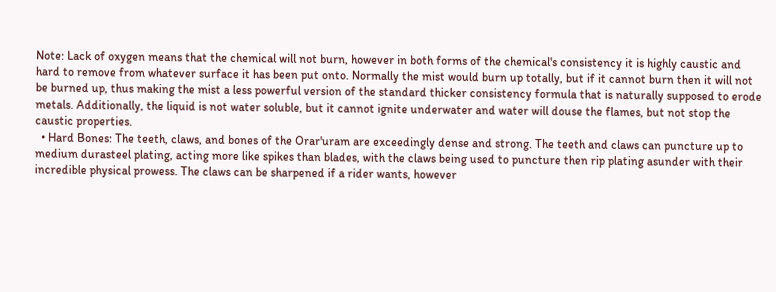Note: Lack of oxygen means that the chemical will not burn, however in both forms of the chemical's consistency it is highly caustic and hard to remove from whatever surface it has been put onto. Normally the mist would burn up totally, but if it cannot burn then it will not be burned up, thus making the mist a less powerful version of the standard thicker consistency formula that is naturally supposed to erode metals. Additionally, the liquid is not water soluble, but it cannot ignite underwater and water will douse the flames, but not stop the caustic properties.
  • Hard Bones: The teeth, claws, and bones of the Orar'uram are exceedingly dense and strong. The teeth and claws can puncture up to medium durasteel plating, acting more like spikes than blades, with the claws being used to puncture then rip plating asunder with their incredible physical prowess. The claws can be sharpened if a rider wants, however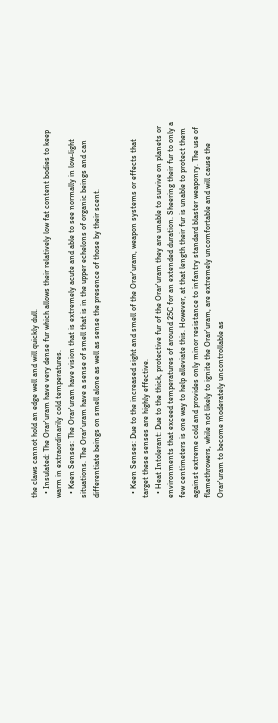the claws cannot hold an edge well and will quickly dull.
  • Insulated: The Orar'uram have very dense fur which allows their relatively low fat content bodies to keep warm in extraordinarily cold temperatures.
  • Keen Senses: The Orar'uram have vision that is extremely acute and able to see normally in low-light situations. The Orar'uram have a sense of smell that is in the upper echelons of organic beings and can differentiate beings on smell alone as well as sense the presence of those by their scent.


  • Keen Senses: Due to the increased sight and smell of the Orar'uram, weapon systems or effects that target these senses are highly effective.
  • Heat Intolerant: Due to the thick, protective fur of the Orar'uram they are unable to survive on planets or environments that exceed temperatures of around 25C for an extended duration. Sheering their fur to only a few centimeters is one way to help alleviate this. However, at that length their fur is unable to protect them against extreme cold and provides only minor resistance to infantry standard blaster weaponry. The use of flamethrowers, while not likely to ignite the Orar'uram, are extremely uncomfortable and will cause the Orar'uram to become moderately uncontrollable as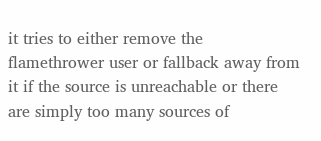it tries to either remove the flamethrower user or fallback away from it if the source is unreachable or there are simply too many sources of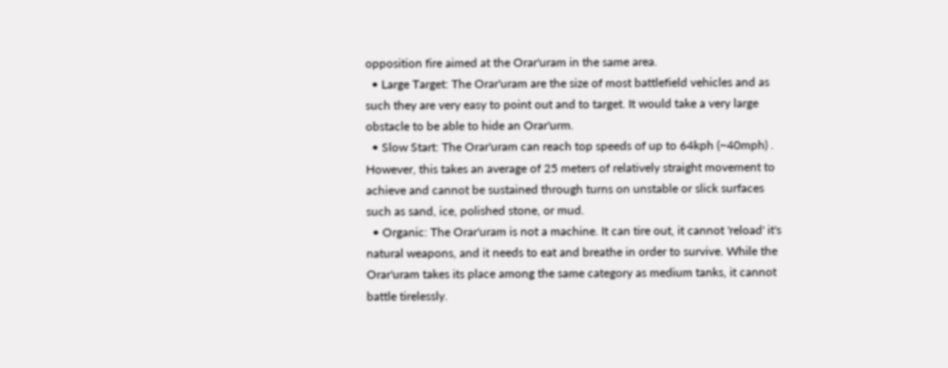opposition fire aimed at the Orar'uram in the same area.
  • Large Target: The Orar'uram are the size of most battlefield vehicles and as such they are very easy to point out and to target. It would take a very large obstacle to be able to hide an Orar'urm.
  • Slow Start: The Orar'uram can reach top speeds of up to 64kph (~40mph) . However, this takes an average of 25 meters of relatively straight movement to achieve and cannot be sustained through turns on unstable or slick surfaces such as sand, ice, polished stone, or mud.
  • Organic: The Orar'uram is not a machine. It can tire out, it cannot 'reload' it's natural weapons, and it needs to eat and breathe in order to survive. While the Orar'uram takes its place among the same category as medium tanks, it cannot battle tirelessly.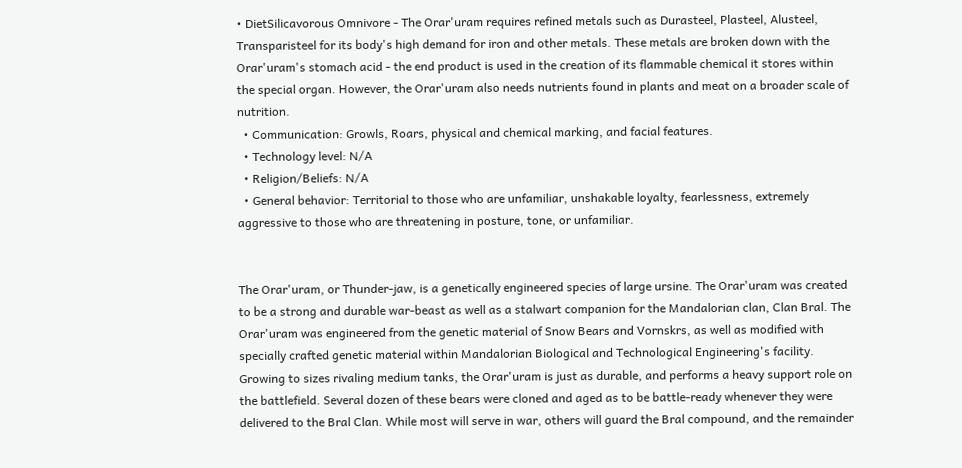• DietSilicavorous Omnivore - The Orar'uram requires refined metals such as Durasteel, Plasteel, Alusteel, Transparisteel for its body's high demand for iron and other metals. These metals are broken down with the Orar'uram's stomach acid - the end product is used in the creation of its flammable chemical it stores within the special organ. However, the Orar'uram also needs nutrients found in plants and meat on a broader scale of nutrition.
  • Communication: Growls, Roars, physical and chemical marking, and facial features.
  • Technology level: N/A
  • Religion/Beliefs: N/A
  • General behavior: Territorial to those who are unfamiliar, unshakable loyalty, fearlessness, extremely aggressive to those who are threatening in posture, tone, or unfamiliar.


The Orar'uram, or Thunder-jaw, is a genetically engineered species of large ursine. The Orar'uram was created to be a strong and durable war-beast as well as a stalwart companion for the Mandalorian clan, Clan Bral. The Orar'uram was engineered from the genetic material of Snow Bears and Vornskrs, as well as modified with specially crafted genetic material within Mandalorian Biological and Technological Engineering's facility. Growing to sizes rivaling medium tanks, the Orar'uram is just as durable, and performs a heavy support role on the battlefield. Several dozen of these bears were cloned and aged as to be battle-ready whenever they were delivered to the Bral Clan. While most will serve in war, others will guard the Bral compound, and the remainder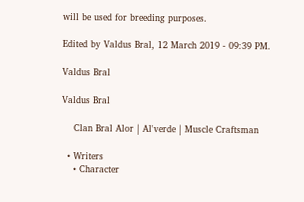will be used for breeding purposes.

Edited by Valdus Bral, 12 March 2019 - 09:39 PM.

Valdus Bral

Valdus Bral

    Clan Bral Alor | Al'verde | Muscle Craftsman

  • Writers
    • Character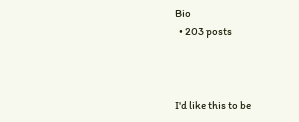Bio
  • 203 posts



I'd like this to be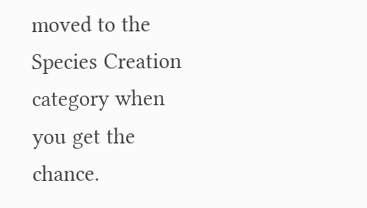moved to the Species Creation category when you get the chance.